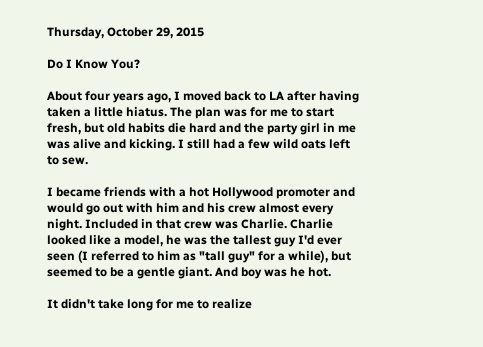Thursday, October 29, 2015

Do I Know You?

About four years ago, I moved back to LA after having taken a little hiatus. The plan was for me to start fresh, but old habits die hard and the party girl in me was alive and kicking. I still had a few wild oats left to sew.

I became friends with a hot Hollywood promoter and would go out with him and his crew almost every night. Included in that crew was Charlie. Charlie looked like a model, he was the tallest guy I'd ever seen (I referred to him as "tall guy" for a while), but seemed to be a gentle giant. And boy was he hot.

It didn't take long for me to realize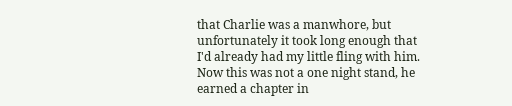that Charlie was a manwhore, but unfortunately it took long enough that I'd already had my little fling with him. Now this was not a one night stand, he earned a chapter in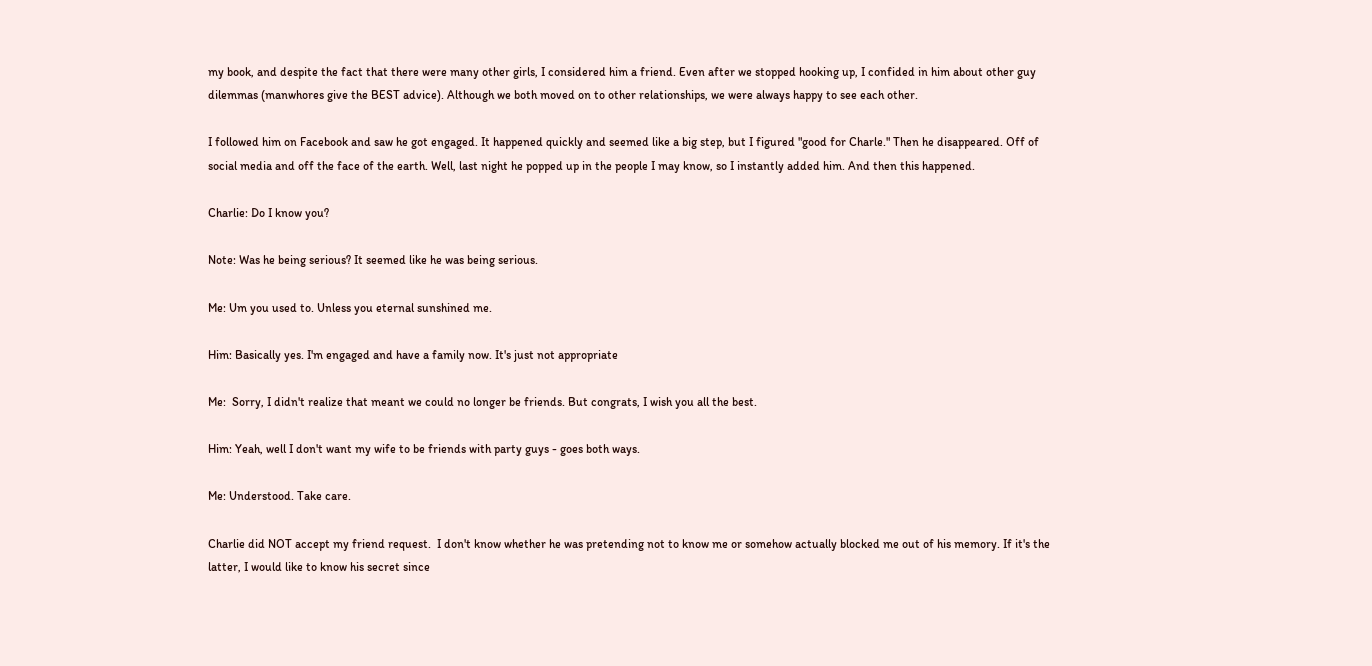my book, and despite the fact that there were many other girls, I considered him a friend. Even after we stopped hooking up, I confided in him about other guy dilemmas (manwhores give the BEST advice). Although we both moved on to other relationships, we were always happy to see each other.

I followed him on Facebook and saw he got engaged. It happened quickly and seemed like a big step, but I figured "good for Charle." Then he disappeared. Off of social media and off the face of the earth. Well, last night he popped up in the people I may know, so I instantly added him. And then this happened.

Charlie: Do I know you?

Note: Was he being serious? It seemed like he was being serious.

Me: Um you used to. Unless you eternal sunshined me.

Him: Basically yes. I'm engaged and have a family now. It's just not appropriate

Me:  Sorry, I didn't realize that meant we could no longer be friends. But congrats, I wish you all the best.

Him: Yeah, well I don't want my wife to be friends with party guys - goes both ways.

Me: Understood. Take care.

Charlie did NOT accept my friend request.  I don't know whether he was pretending not to know me or somehow actually blocked me out of his memory. If it's the latter, I would like to know his secret since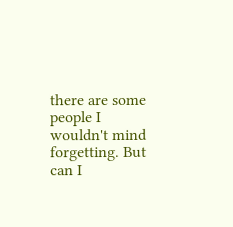there are some people I wouldn't mind forgetting. But can I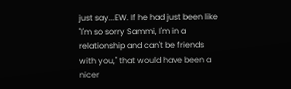just say...EW. If he had just been like "I'm so sorry Sammi, I'm in a relationship and can't be friends with you," that would have been a nicer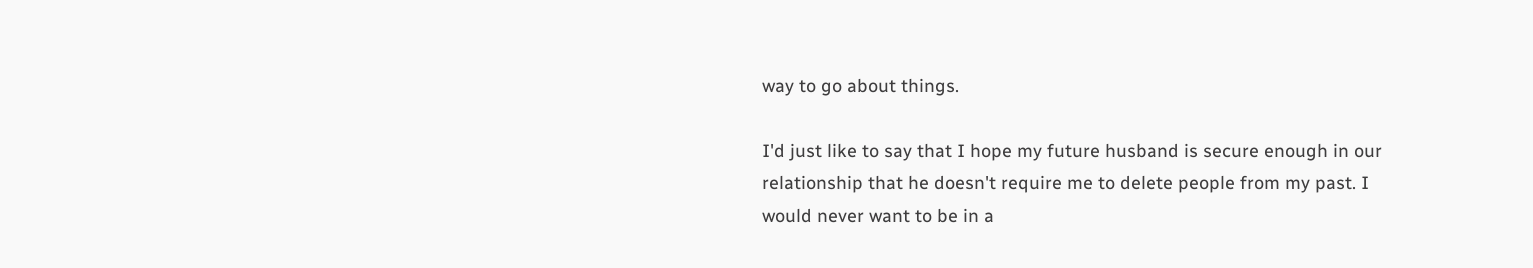way to go about things.

I'd just like to say that I hope my future husband is secure enough in our relationship that he doesn't require me to delete people from my past. I would never want to be in a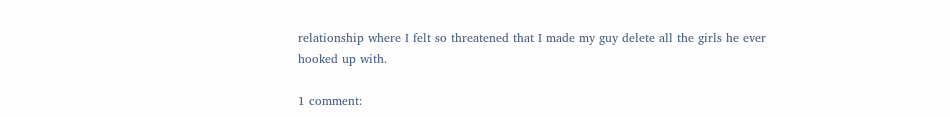relationship where I felt so threatened that I made my guy delete all the girls he ever hooked up with.

1 comment: